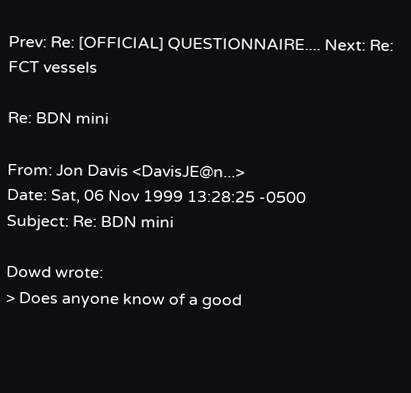Prev: Re: [OFFICIAL] QUESTIONNAIRE.... Next: Re: FCT vessels

Re: BDN mini

From: Jon Davis <DavisJE@n...>
Date: Sat, 06 Nov 1999 13:28:25 -0500
Subject: Re: BDN mini

Dowd wrote:
> Does anyone know of a good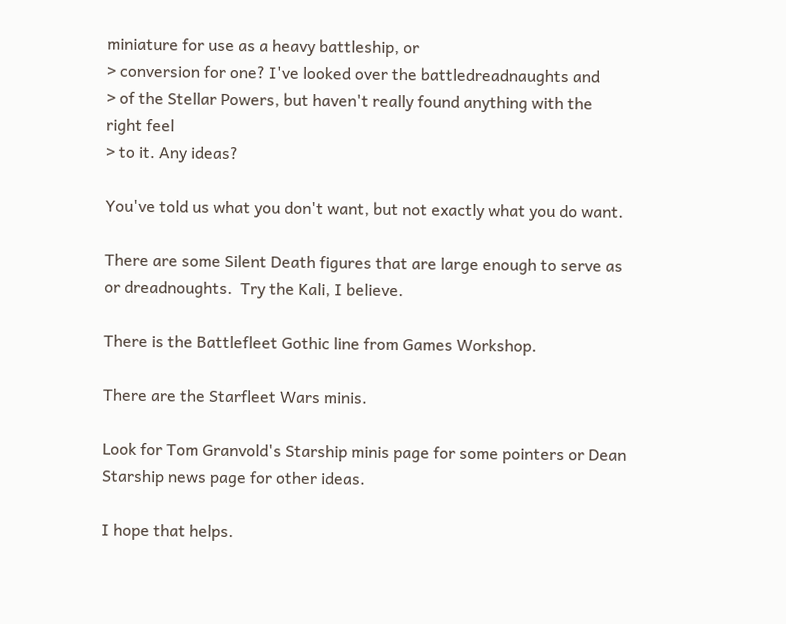miniature for use as a heavy battleship, or
> conversion for one? I've looked over the battledreadnaughts and
> of the Stellar Powers, but haven't really found anything with the
right feel
> to it. Any ideas?

You've told us what you don't want, but not exactly what you do want.

There are some Silent Death figures that are large enough to serve as
or dreadnoughts.  Try the Kali, I believe.

There is the Battlefleet Gothic line from Games Workshop.

There are the Starfleet Wars minis.

Look for Tom Granvold's Starship minis page for some pointers or Dean
Starship news page for other ideas.

I hope that helps.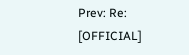Prev: Re: [OFFICIAL]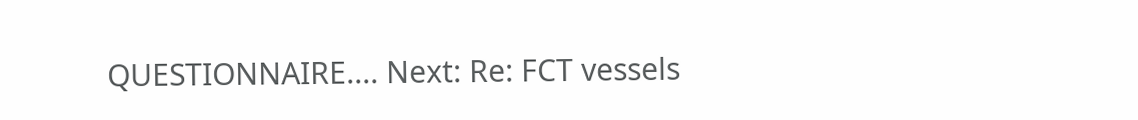QUESTIONNAIRE.... Next: Re: FCT vessels